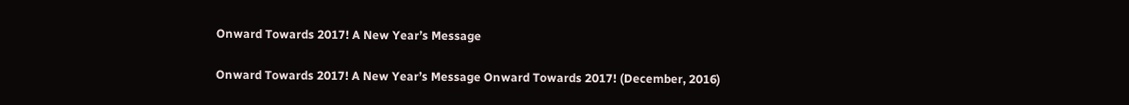Onward Towards 2017! A New Year’s Message

Onward Towards 2017! A New Year’s Message Onward Towards 2017! (December, 2016)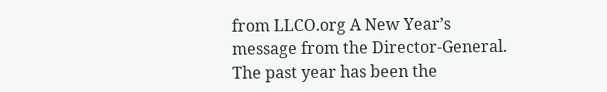from LLCO.org A New Year’s message from the Director-General. The past year has been the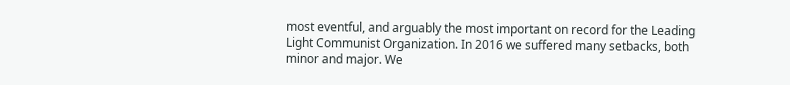most eventful, and arguably the most important on record for the Leading Light Communist Organization. In 2016 we suffered many setbacks, both minor and major. We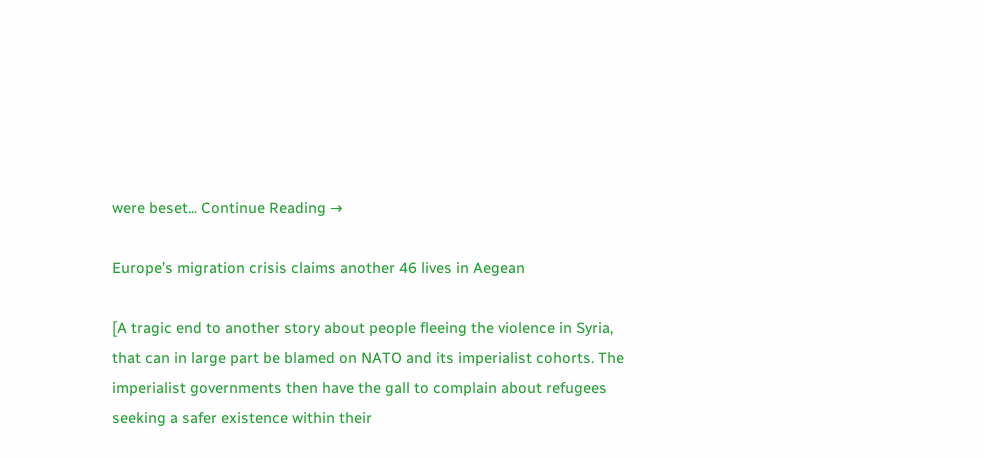were beset... Continue Reading →

Europe’s migration crisis claims another 46 lives in Aegean

[A tragic end to another story about people fleeing the violence in Syria, that can in large part be blamed on NATO and its imperialist cohorts. The imperialist governments then have the gall to complain about refugees seeking a safer existence within their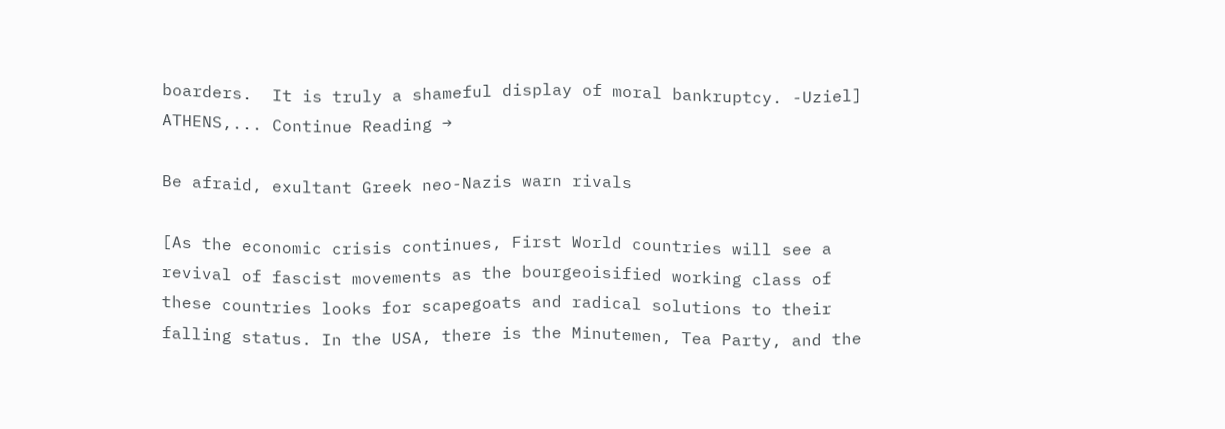boarders.  It is truly a shameful display of moral bankruptcy. -Uziel] ATHENS,... Continue Reading →

Be afraid, exultant Greek neo-Nazis warn rivals

[As the economic crisis continues, First World countries will see a revival of fascist movements as the bourgeoisified working class of these countries looks for scapegoats and radical solutions to their falling status. In the USA, there is the Minutemen, Tea Party, and the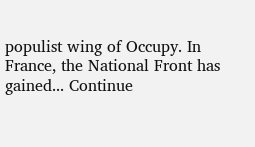populist wing of Occupy. In France, the National Front has gained... Continue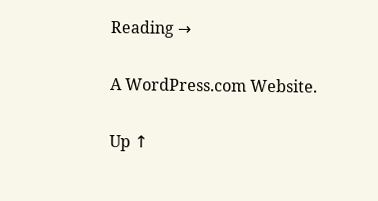Reading →

A WordPress.com Website.

Up ↑